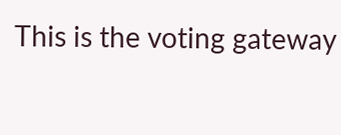This is the voting gateway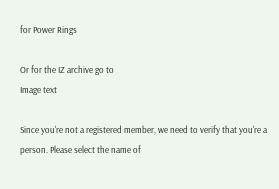for Power Rings

Or for the IZ archive go to
Image text

Since you're not a registered member, we need to verify that you're a person. Please select the name of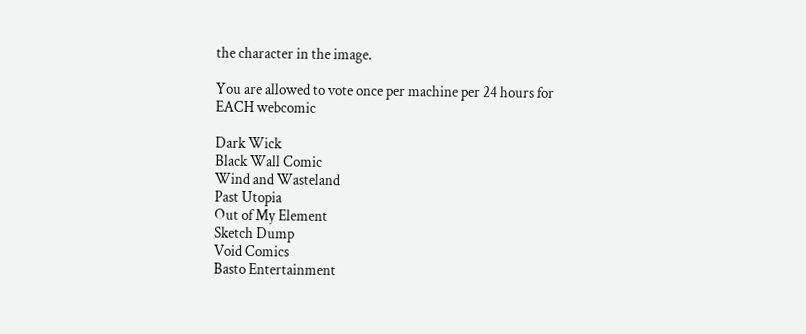the character in the image.

You are allowed to vote once per machine per 24 hours for EACH webcomic

Dark Wick
Black Wall Comic
Wind and Wasteland
Past Utopia
Out of My Element
Sketch Dump
Void Comics
Basto Entertainment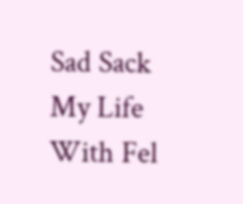Sad Sack
My Life With Fel